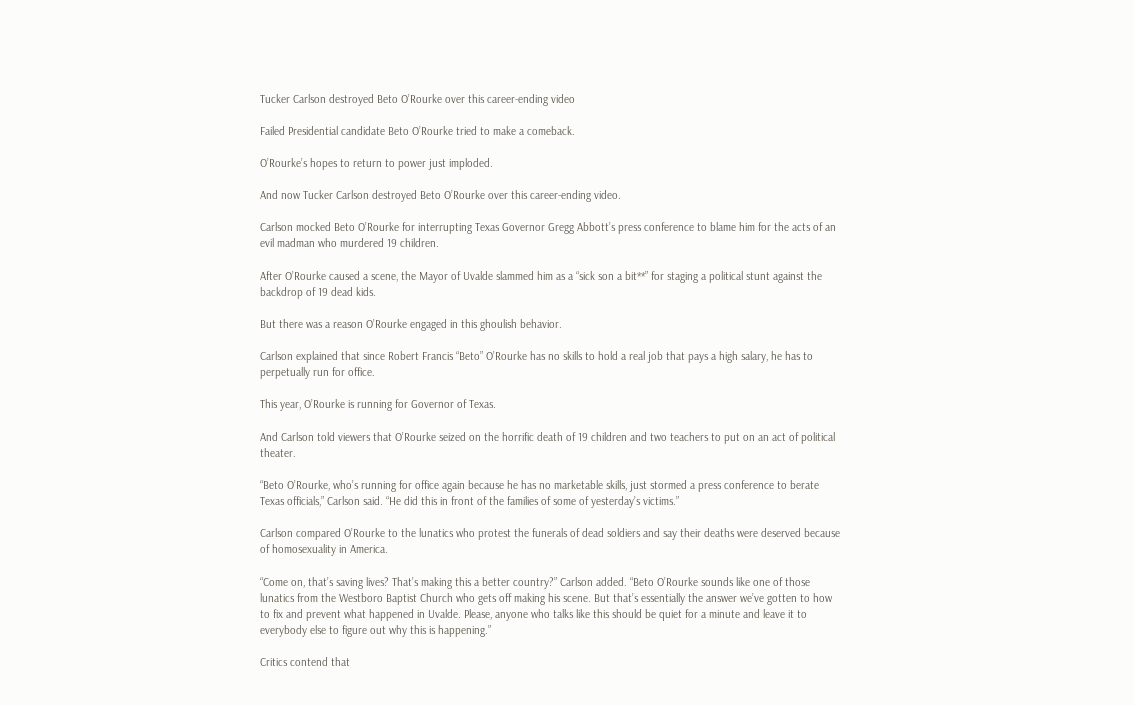Tucker Carlson destroyed Beto O’Rourke over this career-ending video

Failed Presidential candidate Beto O’Rourke tried to make a comeback.

O’Rourke’s hopes to return to power just imploded.

And now Tucker Carlson destroyed Beto O’Rourke over this career-ending video.

Carlson mocked Beto O’Rourke for interrupting Texas Governor Gregg Abbott’s press conference to blame him for the acts of an evil madman who murdered 19 children.

After O’Rourke caused a scene, the Mayor of Uvalde slammed him as a “sick son a bit**” for staging a political stunt against the backdrop of 19 dead kids.

But there was a reason O’Rourke engaged in this ghoulish behavior.

Carlson explained that since Robert Francis “Beto” O’Rourke has no skills to hold a real job that pays a high salary, he has to perpetually run for office.

This year, O’Rourke is running for Governor of Texas.

And Carlson told viewers that O’Rourke seized on the horrific death of 19 children and two teachers to put on an act of political theater.

“Beto O’Rourke, who’s running for office again because he has no marketable skills, just stormed a press conference to berate Texas officials,” Carlson said. “He did this in front of the families of some of yesterday’s victims.”

Carlson compared O’Rourke to the lunatics who protest the funerals of dead soldiers and say their deaths were deserved because of homosexuality in America.

“Come on, that’s saving lives? That’s making this a better country?” Carlson added. “Beto O’Rourke sounds like one of those lunatics from the Westboro Baptist Church who gets off making his scene. But that’s essentially the answer we’ve gotten to how to fix and prevent what happened in Uvalde. Please, anyone who talks like this should be quiet for a minute and leave it to everybody else to figure out why this is happening.”

Critics contend that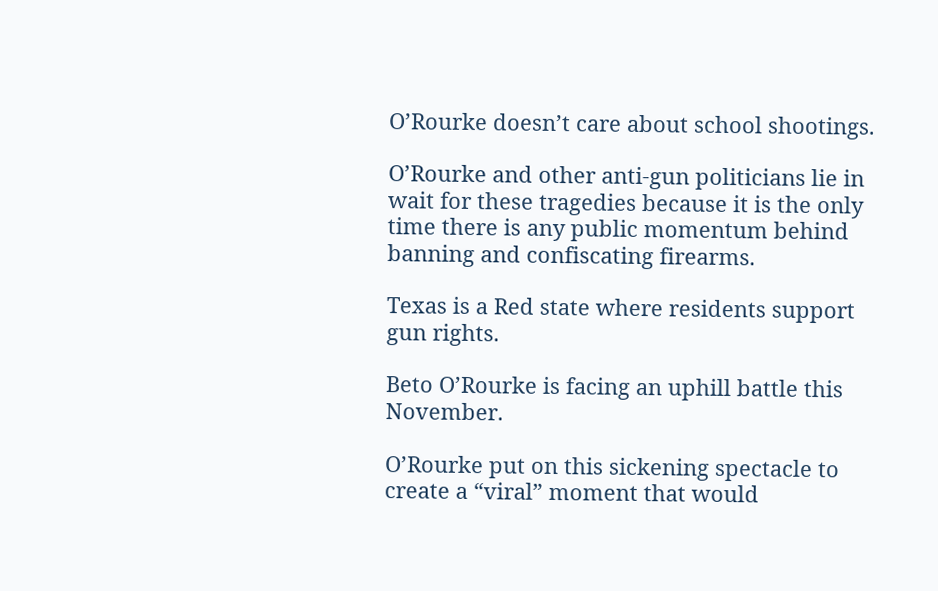O’Rourke doesn’t care about school shootings.

O’Rourke and other anti-gun politicians lie in wait for these tragedies because it is the only time there is any public momentum behind banning and confiscating firearms.

Texas is a Red state where residents support gun rights.

Beto O’Rourke is facing an uphill battle this November.

O’Rourke put on this sickening spectacle to create a “viral” moment that would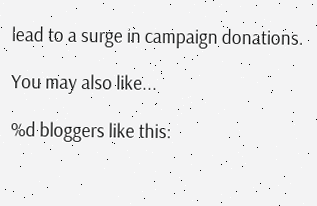lead to a surge in campaign donations.

You may also like...

%d bloggers like this: